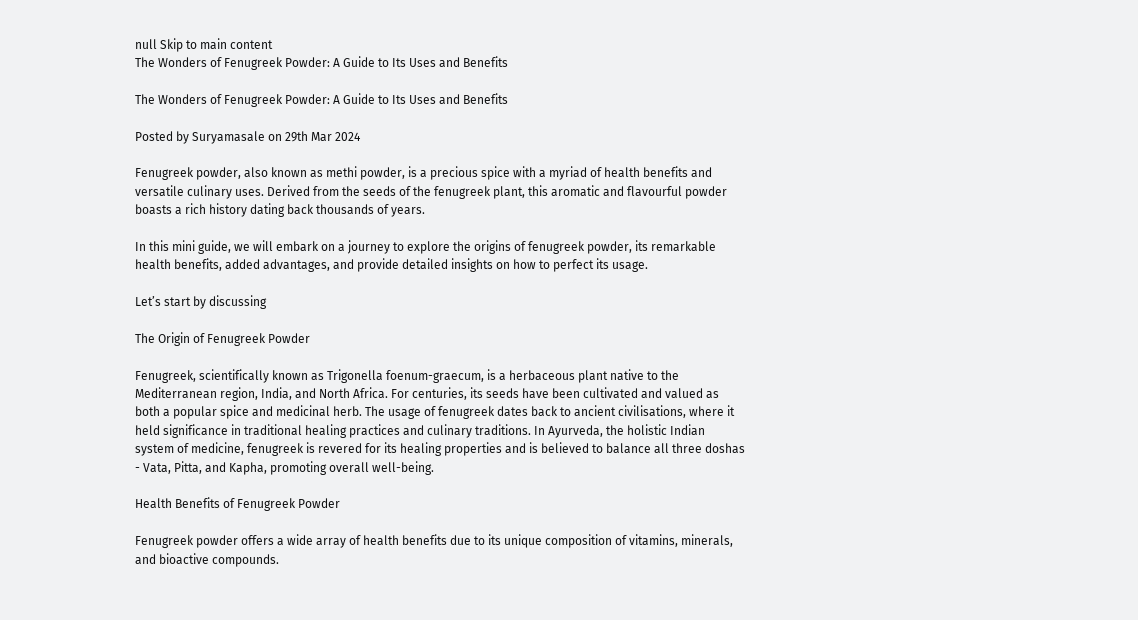null Skip to main content
The Wonders of Fenugreek Powder: A Guide to Its Uses and Benefits

The Wonders of Fenugreek Powder: A Guide to Its Uses and Benefits

Posted by Suryamasale on 29th Mar 2024

Fenugreek powder, also known as methi powder, is a precious spice with a myriad of health benefits and versatile culinary uses. Derived from the seeds of the fenugreek plant, this aromatic and flavourful powder boasts a rich history dating back thousands of years.

In this mini guide, we will embark on a journey to explore the origins of fenugreek powder, its remarkable health benefits, added advantages, and provide detailed insights on how to perfect its usage.

Let’s start by discussing

The Origin of Fenugreek Powder

Fenugreek, scientifically known as Trigonella foenum-graecum, is a herbaceous plant native to the Mediterranean region, India, and North Africa. For centuries, its seeds have been cultivated and valued as both a popular spice and medicinal herb. The usage of fenugreek dates back to ancient civilisations, where it held significance in traditional healing practices and culinary traditions. In Ayurveda, the holistic Indian system of medicine, fenugreek is revered for its healing properties and is believed to balance all three doshas - Vata, Pitta, and Kapha, promoting overall well-being.

Health Benefits of Fenugreek Powder

Fenugreek powder offers a wide array of health benefits due to its unique composition of vitamins, minerals, and bioactive compounds.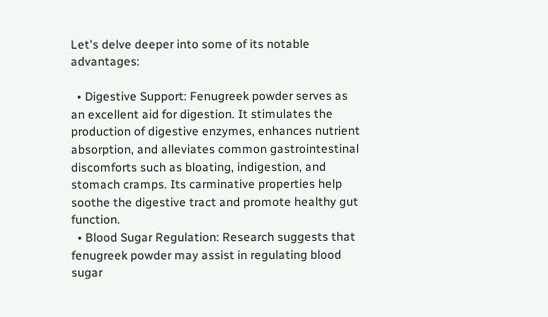Let's delve deeper into some of its notable advantages:

  • Digestive Support: Fenugreek powder serves as an excellent aid for digestion. It stimulates the production of digestive enzymes, enhances nutrient absorption, and alleviates common gastrointestinal discomforts such as bloating, indigestion, and stomach cramps. Its carminative properties help soothe the digestive tract and promote healthy gut function.
  • Blood Sugar Regulation: Research suggests that fenugreek powder may assist in regulating blood sugar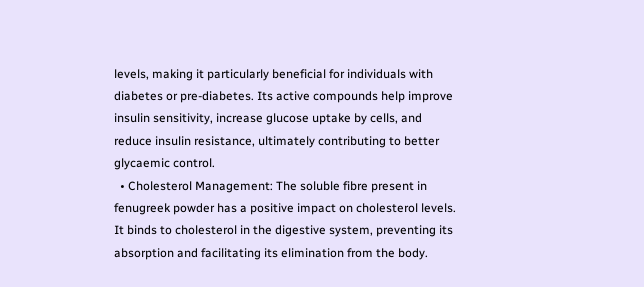levels, making it particularly beneficial for individuals with diabetes or pre-diabetes. Its active compounds help improve insulin sensitivity, increase glucose uptake by cells, and reduce insulin resistance, ultimately contributing to better glycaemic control.
  • Cholesterol Management: The soluble fibre present in fenugreek powder has a positive impact on cholesterol levels. It binds to cholesterol in the digestive system, preventing its absorption and facilitating its elimination from the body.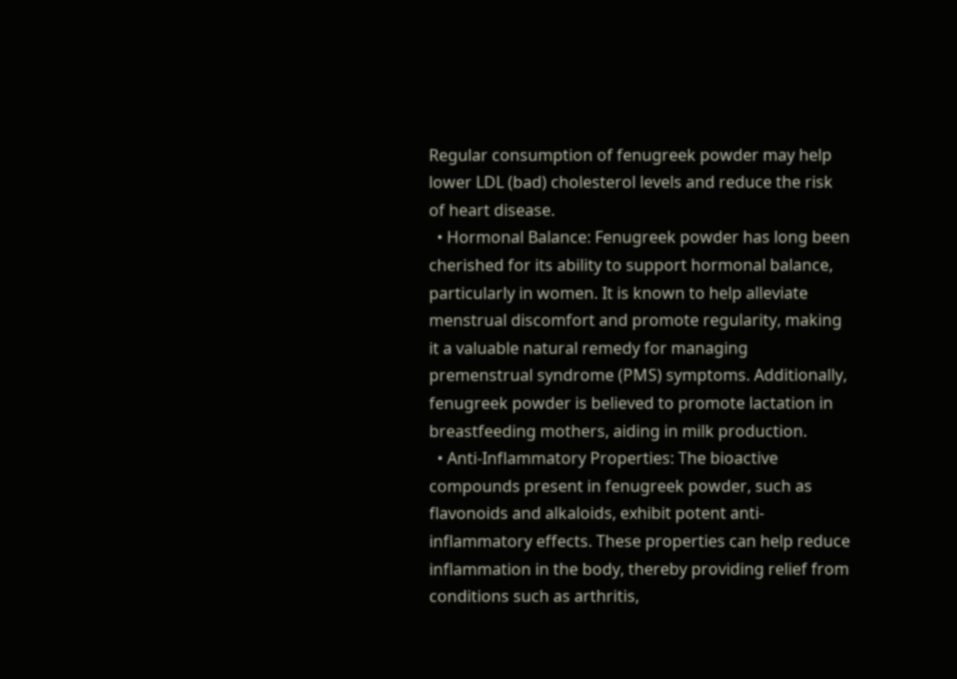Regular consumption of fenugreek powder may help lower LDL (bad) cholesterol levels and reduce the risk of heart disease.
  • Hormonal Balance: Fenugreek powder has long been cherished for its ability to support hormonal balance, particularly in women. It is known to help alleviate menstrual discomfort and promote regularity, making it a valuable natural remedy for managing premenstrual syndrome (PMS) symptoms. Additionally, fenugreek powder is believed to promote lactation in breastfeeding mothers, aiding in milk production.
  • Anti-Inflammatory Properties: The bioactive compounds present in fenugreek powder, such as flavonoids and alkaloids, exhibit potent anti-inflammatory effects. These properties can help reduce inflammation in the body, thereby providing relief from conditions such as arthritis,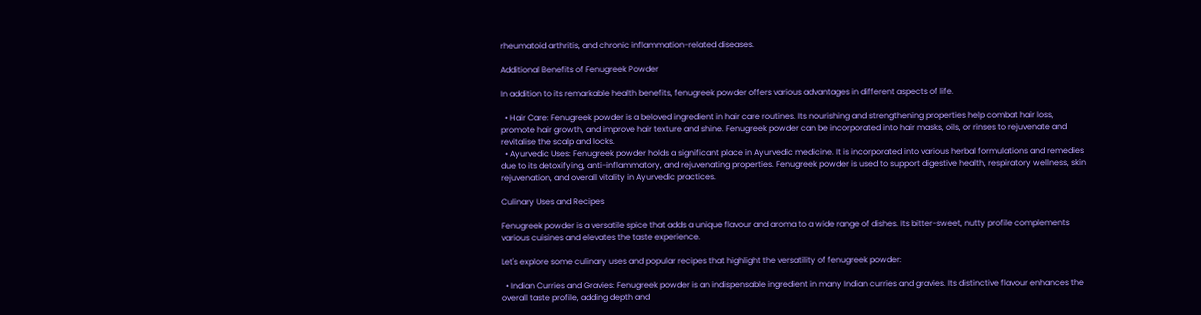rheumatoid arthritis, and chronic inflammation-related diseases.

Additional Benefits of Fenugreek Powder

In addition to its remarkable health benefits, fenugreek powder offers various advantages in different aspects of life.

  • Hair Care: Fenugreek powder is a beloved ingredient in hair care routines. Its nourishing and strengthening properties help combat hair loss, promote hair growth, and improve hair texture and shine. Fenugreek powder can be incorporated into hair masks, oils, or rinses to rejuvenate and revitalise the scalp and locks.
  • Ayurvedic Uses: Fenugreek powder holds a significant place in Ayurvedic medicine. It is incorporated into various herbal formulations and remedies due to its detoxifying, anti-inflammatory, and rejuvenating properties. Fenugreek powder is used to support digestive health, respiratory wellness, skin rejuvenation, and overall vitality in Ayurvedic practices.

Culinary Uses and Recipes

Fenugreek powder is a versatile spice that adds a unique flavour and aroma to a wide range of dishes. Its bitter-sweet, nutty profile complements various cuisines and elevates the taste experience.

Let's explore some culinary uses and popular recipes that highlight the versatility of fenugreek powder:

  • Indian Curries and Gravies: Fenugreek powder is an indispensable ingredient in many Indian curries and gravies. Its distinctive flavour enhances the overall taste profile, adding depth and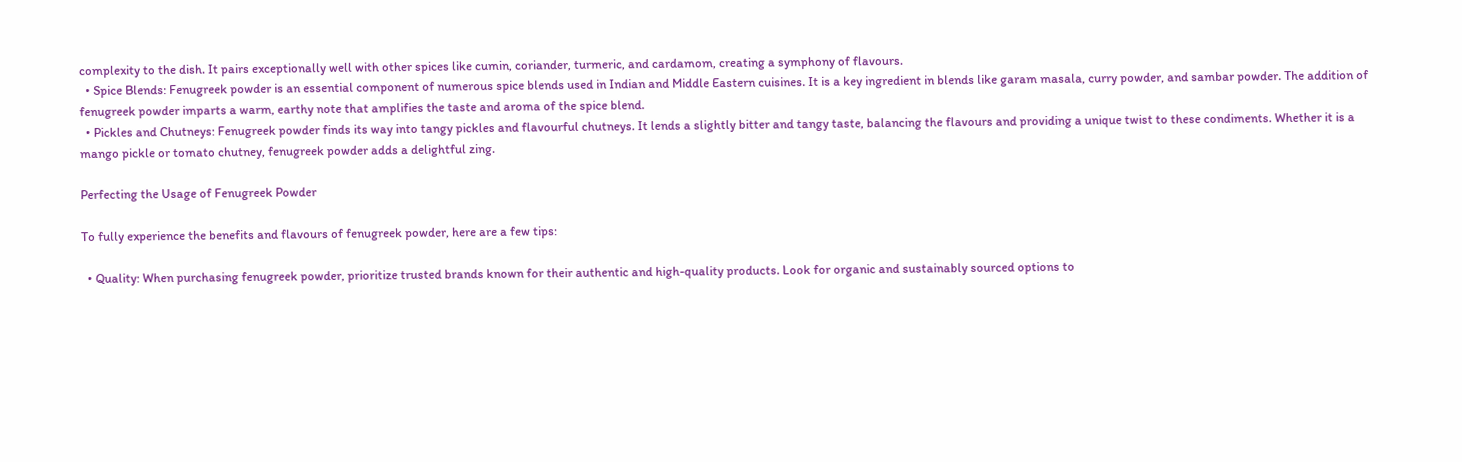complexity to the dish. It pairs exceptionally well with other spices like cumin, coriander, turmeric, and cardamom, creating a symphony of flavours.
  • Spice Blends: Fenugreek powder is an essential component of numerous spice blends used in Indian and Middle Eastern cuisines. It is a key ingredient in blends like garam masala, curry powder, and sambar powder. The addition of fenugreek powder imparts a warm, earthy note that amplifies the taste and aroma of the spice blend.
  • Pickles and Chutneys: Fenugreek powder finds its way into tangy pickles and flavourful chutneys. It lends a slightly bitter and tangy taste, balancing the flavours and providing a unique twist to these condiments. Whether it is a mango pickle or tomato chutney, fenugreek powder adds a delightful zing.

Perfecting the Usage of Fenugreek Powder

To fully experience the benefits and flavours of fenugreek powder, here are a few tips:

  • Quality: When purchasing fenugreek powder, prioritize trusted brands known for their authentic and high-quality products. Look for organic and sustainably sourced options to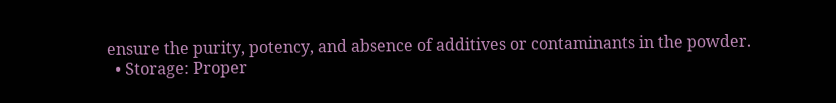ensure the purity, potency, and absence of additives or contaminants in the powder.
  • Storage: Proper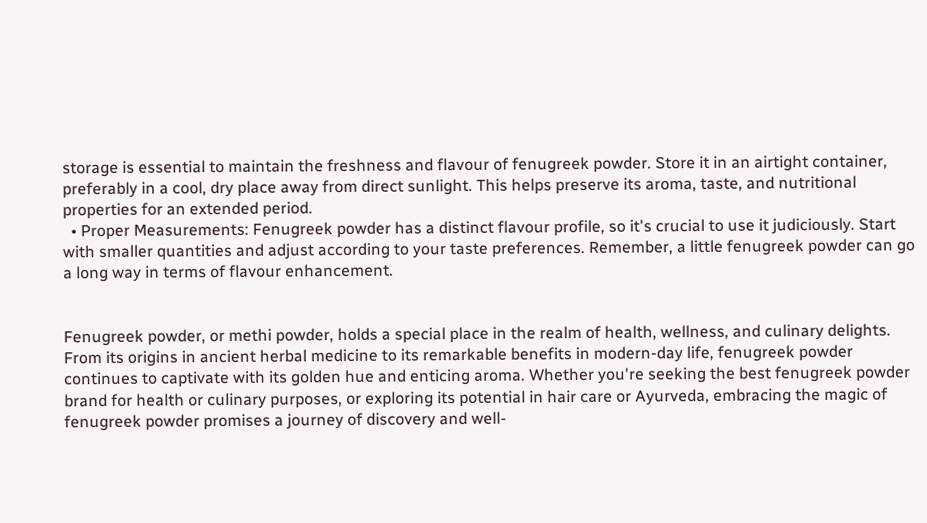storage is essential to maintain the freshness and flavour of fenugreek powder. Store it in an airtight container, preferably in a cool, dry place away from direct sunlight. This helps preserve its aroma, taste, and nutritional properties for an extended period.
  • Proper Measurements: Fenugreek powder has a distinct flavour profile, so it's crucial to use it judiciously. Start with smaller quantities and adjust according to your taste preferences. Remember, a little fenugreek powder can go a long way in terms of flavour enhancement.


Fenugreek powder, or methi powder, holds a special place in the realm of health, wellness, and culinary delights. From its origins in ancient herbal medicine to its remarkable benefits in modern-day life, fenugreek powder continues to captivate with its golden hue and enticing aroma. Whether you're seeking the best fenugreek powder brand for health or culinary purposes, or exploring its potential in hair care or Ayurveda, embracing the magic of fenugreek powder promises a journey of discovery and well-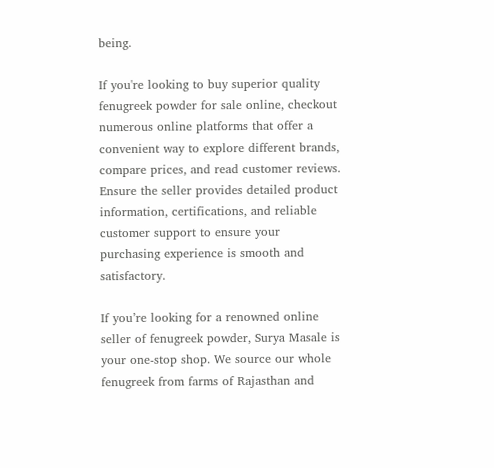being.

If you're looking to buy superior quality fenugreek powder for sale online, checkout numerous online platforms that offer a convenient way to explore different brands, compare prices, and read customer reviews. Ensure the seller provides detailed product information, certifications, and reliable customer support to ensure your purchasing experience is smooth and satisfactory.

If you’re looking for a renowned online seller of fenugreek powder, Surya Masale is your one-stop shop. We source our whole fenugreek from farms of Rajasthan and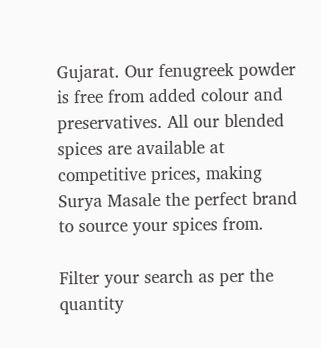Gujarat. Our fenugreek powder is free from added colour and preservatives. All our blended spices are available at competitive prices, making Surya Masale the perfect brand to source your spices from.

Filter your search as per the quantity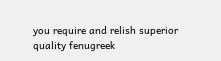you require and relish superior quality fenugreek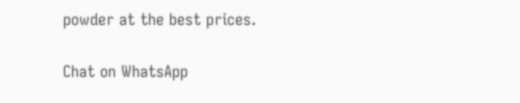powder at the best prices.

Chat on WhatsApp